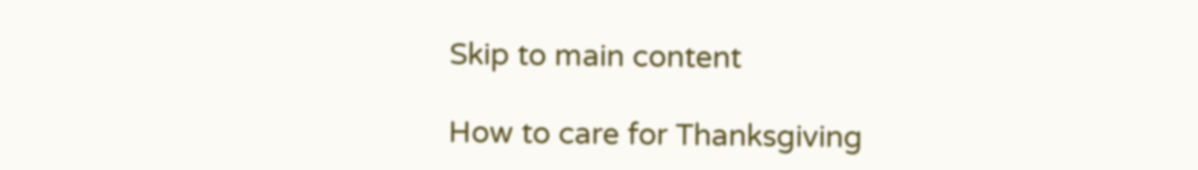Skip to main content

How to care for Thanksgiving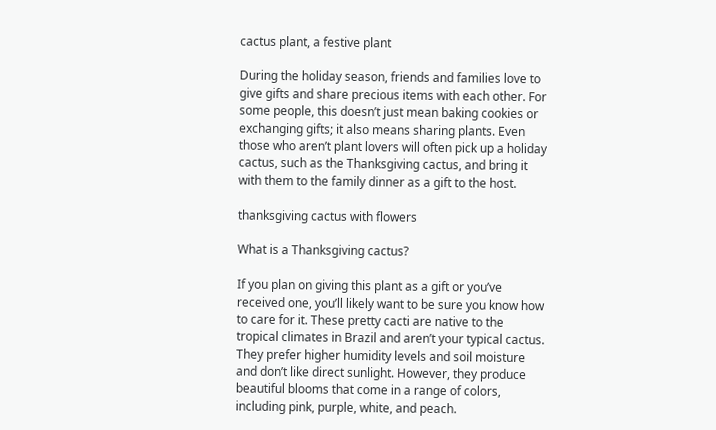cactus plant, a festive plant

During the holiday season, friends and families love to give gifts and share precious items with each other. For some people, this doesn’t just mean baking cookies or exchanging gifts; it also means sharing plants. Even those who aren’t plant lovers will often pick up a holiday cactus, such as the Thanksgiving cactus, and bring it with them to the family dinner as a gift to the host.

thanksgiving cactus with flowers

What is a Thanksgiving cactus?

If you plan on giving this plant as a gift or you’ve received one, you’ll likely want to be sure you know how to care for it. These pretty cacti are native to the tropical climates in Brazil and aren’t your typical cactus. They prefer higher humidity levels and soil moisture and don’t like direct sunlight. However, they produce beautiful blooms that come in a range of colors, including pink, purple, white, and peach.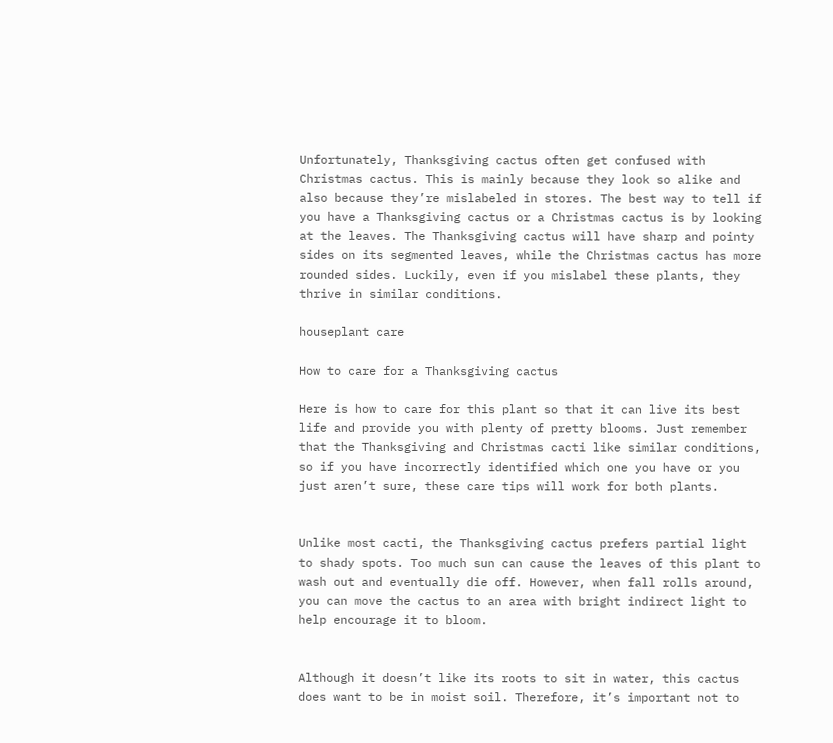Unfortunately, Thanksgiving cactus often get confused with Christmas cactus. This is mainly because they look so alike and also because they’re mislabeled in stores. The best way to tell if you have a Thanksgiving cactus or a Christmas cactus is by looking at the leaves. The Thanksgiving cactus will have sharp and pointy sides on its segmented leaves, while the Christmas cactus has more rounded sides. Luckily, even if you mislabel these plants, they thrive in similar conditions.

houseplant care

How to care for a Thanksgiving cactus

Here is how to care for this plant so that it can live its best life and provide you with plenty of pretty blooms. Just remember that the Thanksgiving and Christmas cacti like similar conditions, so if you have incorrectly identified which one you have or you just aren’t sure, these care tips will work for both plants.


Unlike most cacti, the Thanksgiving cactus prefers partial light to shady spots. Too much sun can cause the leaves of this plant to wash out and eventually die off. However, when fall rolls around, you can move the cactus to an area with bright indirect light to help encourage it to bloom.


Although it doesn’t like its roots to sit in water, this cactus does want to be in moist soil. Therefore, it’s important not to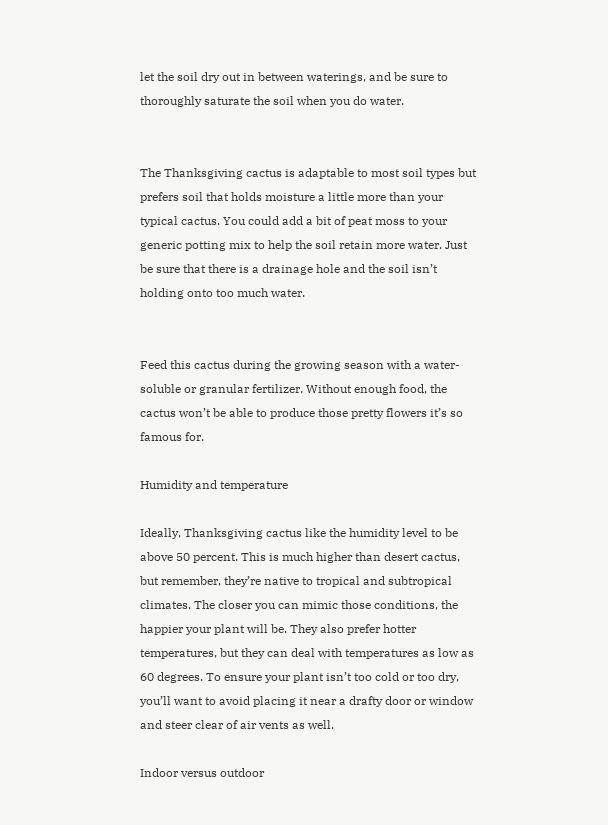let the soil dry out in between waterings, and be sure to thoroughly saturate the soil when you do water.


The Thanksgiving cactus is adaptable to most soil types but prefers soil that holds moisture a little more than your typical cactus. You could add a bit of peat moss to your generic potting mix to help the soil retain more water. Just be sure that there is a drainage hole and the soil isn’t holding onto too much water.


Feed this cactus during the growing season with a water-soluble or granular fertilizer. Without enough food, the cactus won’t be able to produce those pretty flowers it’s so famous for.

Humidity and temperature

Ideally, Thanksgiving cactus like the humidity level to be above 50 percent. This is much higher than desert cactus, but remember, they’re native to tropical and subtropical climates. The closer you can mimic those conditions, the happier your plant will be. They also prefer hotter temperatures, but they can deal with temperatures as low as 60 degrees. To ensure your plant isn’t too cold or too dry, you’ll want to avoid placing it near a drafty door or window and steer clear of air vents as well.

Indoor versus outdoor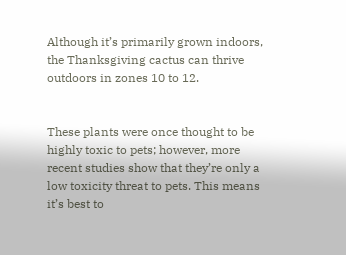Although it’s primarily grown indoors, the Thanksgiving cactus can thrive outdoors in zones 10 to 12.


These plants were once thought to be highly toxic to pets; however, more recent studies show that they’re only a low toxicity threat to pets. This means it’s best to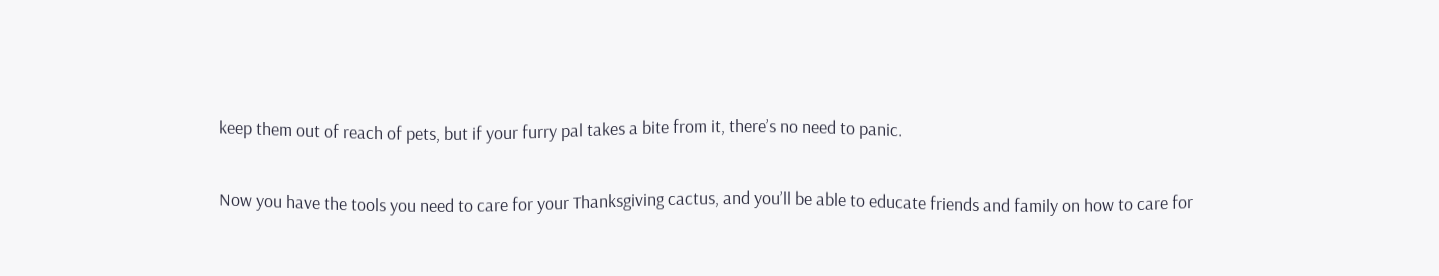keep them out of reach of pets, but if your furry pal takes a bite from it, there’s no need to panic.

Now you have the tools you need to care for your Thanksgiving cactus, and you’ll be able to educate friends and family on how to care for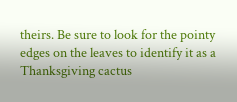theirs. Be sure to look for the pointy edges on the leaves to identify it as a Thanksgiving cactus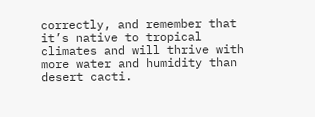correctly, and remember that it’s native to tropical climates and will thrive with more water and humidity than desert cacti.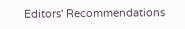Editors' Recommendations